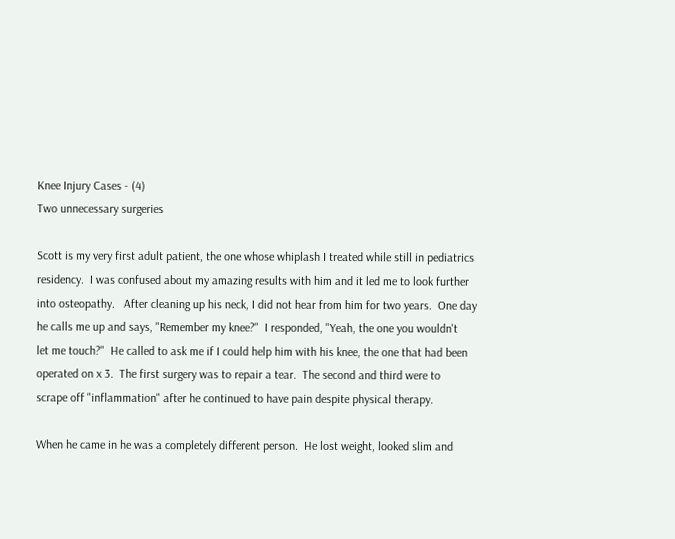Knee Injury Cases - (4)
Two unnecessary surgeries

Scott is my very first adult patient, the one whose whiplash I treated while still in pediatrics
residency.  I was confused about my amazing results with him and it led me to look further
into osteopathy.   After cleaning up his neck, I did not hear from him for two years.  One day
he calls me up and says, "Remember my knee?"  I responded, "Yeah, the one you wouldn't
let me touch?"  He called to ask me if I could help him with his knee, the one that had been
operated on x 3.  The first surgery was to repair a tear.  The second and third were to
scrape off "inflammation" after he continued to have pain despite physical therapy.

When he came in he was a completely different person.  He lost weight, looked slim and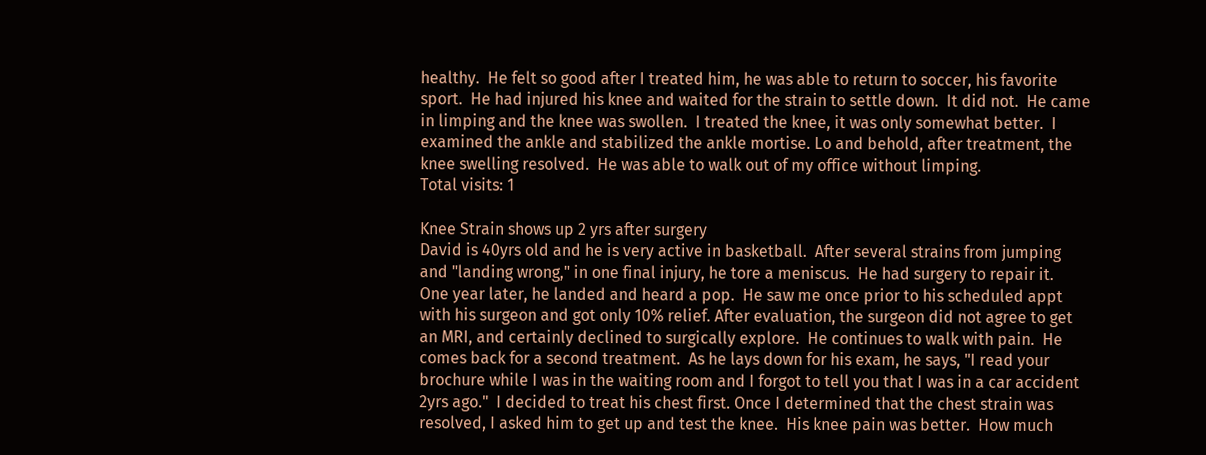healthy.  He felt so good after I treated him, he was able to return to soccer, his favorite
sport.  He had injured his knee and waited for the strain to settle down.  It did not.  He came
in limping and the knee was swollen.  I treated the knee, it was only somewhat better.  I
examined the ankle and stabilized the ankle mortise. Lo and behold, after treatment, the
knee swelling resolved.  He was able to walk out of my office without limping.
Total visits: 1

Knee Strain shows up 2 yrs after surgery
David is 40yrs old and he is very active in basketball.  After several strains from jumping
and "landing wrong," in one final injury, he tore a meniscus.  He had surgery to repair it.
One year later, he landed and heard a pop.  He saw me once prior to his scheduled appt
with his surgeon and got only 10% relief. After evaluation, the surgeon did not agree to get
an MRI, and certainly declined to surgically explore.  He continues to walk with pain.  He
comes back for a second treatment.  As he lays down for his exam, he says, "I read your
brochure while I was in the waiting room and I forgot to tell you that I was in a car accident
2yrs ago."  I decided to treat his chest first. Once I determined that the chest strain was
resolved, I asked him to get up and test the knee.  His knee pain was better.  How much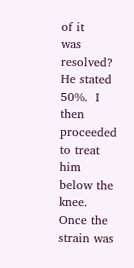of it
was resolved?  He stated 50%.  I then proceeded to treat him below the knee.  Once the
strain was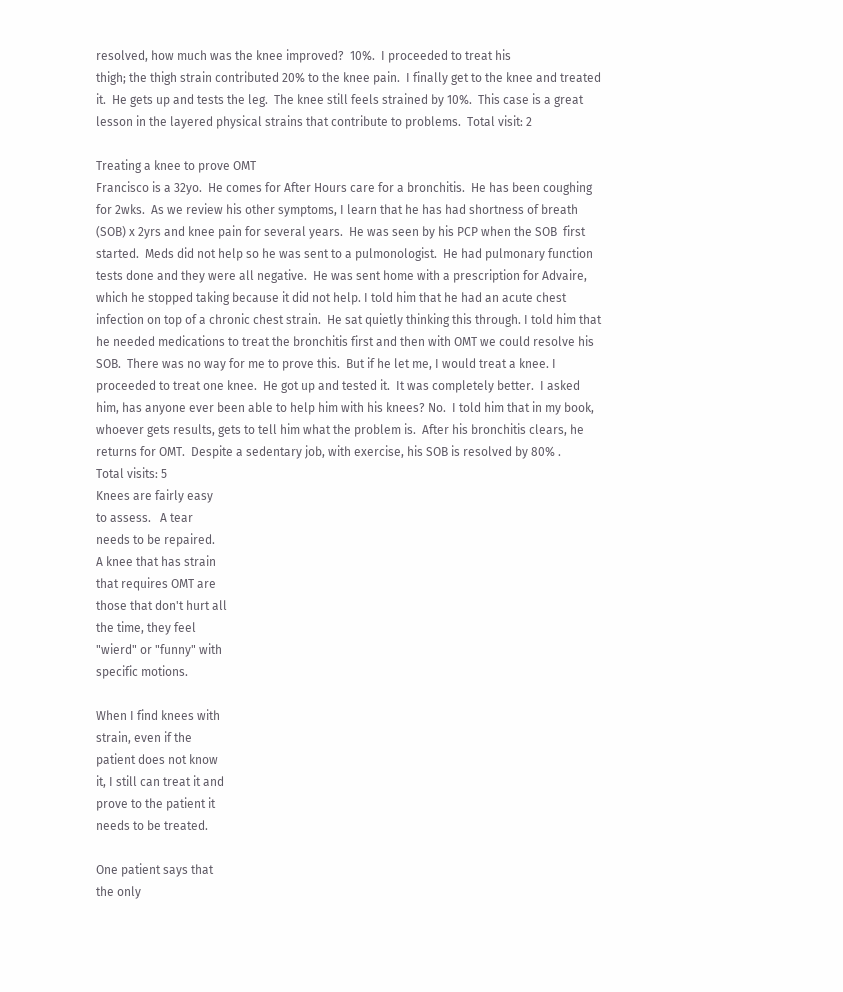resolved, how much was the knee improved?  10%.  I proceeded to treat his
thigh; the thigh strain contributed 20% to the knee pain.  I finally get to the knee and treated
it.  He gets up and tests the leg.  The knee still feels strained by 10%.  This case is a great
lesson in the layered physical strains that contribute to problems.  Total visit: 2

Treating a knee to prove OMT
Francisco is a 32yo.  He comes for After Hours care for a bronchitis.  He has been coughing
for 2wks.  As we review his other symptoms, I learn that he has had shortness of breath
(SOB) x 2yrs and knee pain for several years.  He was seen by his PCP when the SOB  first
started.  Meds did not help so he was sent to a pulmonologist.  He had pulmonary function
tests done and they were all negative.  He was sent home with a prescription for Advaire,
which he stopped taking because it did not help. I told him that he had an acute chest
infection on top of a chronic chest strain.  He sat quietly thinking this through. I told him that
he needed medications to treat the bronchitis first and then with OMT we could resolve his
SOB.  There was no way for me to prove this.  But if he let me, I would treat a knee. I
proceeded to treat one knee.  He got up and tested it.  It was completely better.  I asked
him, has anyone ever been able to help him with his knees? No.  I told him that in my book,
whoever gets results, gets to tell him what the problem is.  After his bronchitis clears, he
returns for OMT.  Despite a sedentary job, with exercise, his SOB is resolved by 80% .
Total visits: 5
Knees are fairly easy
to assess.   A tear
needs to be repaired.
A knee that has strain
that requires OMT are
those that don't hurt all
the time, they feel
"wierd" or "funny" with
specific motions.

When I find knees with
strain, even if the
patient does not know
it, I still can treat it and
prove to the patient it
needs to be treated.

One patient says that
the only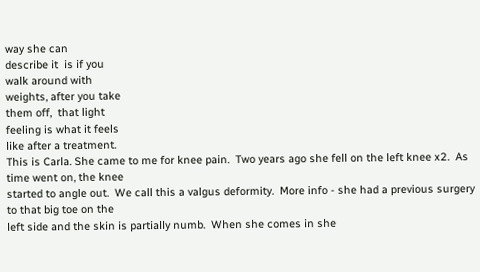way she can
describe it  is if you
walk around with
weights, after you take
them off,  that light
feeling is what it feels
like after a treatment.
This is Carla. She came to me for knee pain.  Two years ago she fell on the left knee x2.  As time went on, the knee
started to angle out.  We call this a valgus deformity.  More info - she had a previous surgery to that big toe on the
left side and the skin is partially numb.  When she comes in she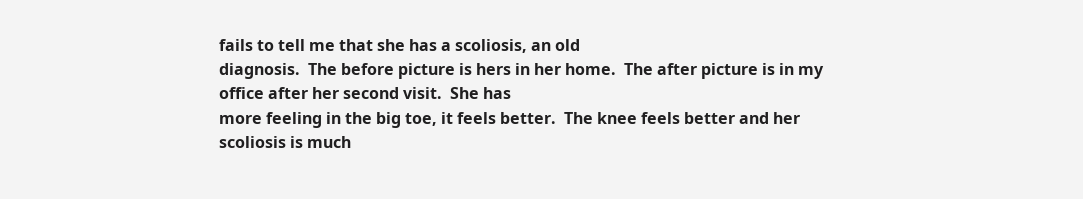fails to tell me that she has a scoliosis, an old
diagnosis.  The before picture is hers in her home.  The after picture is in my office after her second visit.  She has
more feeling in the big toe, it feels better.  The knee feels better and her scoliosis is much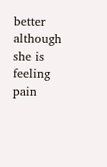better although she is
feeling pain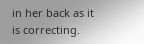in her back as it is correcting.